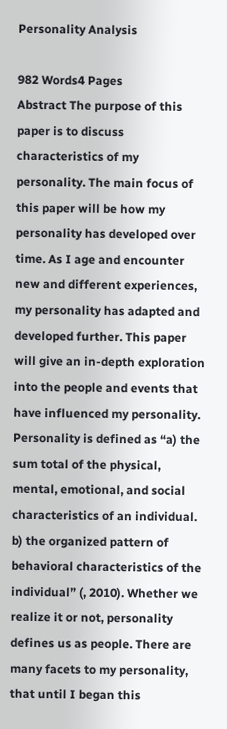Personality Analysis

982 Words4 Pages
Abstract The purpose of this paper is to discuss characteristics of my personality. The main focus of this paper will be how my personality has developed over time. As I age and encounter new and different experiences, my personality has adapted and developed further. This paper will give an in-depth exploration into the people and events that have influenced my personality. Personality is defined as “a) the sum total of the physical, mental, emotional, and social characteristics of an individual. b) the organized pattern of behavioral characteristics of the individual” (, 2010). Whether we realize it or not, personality defines us as people. There are many facets to my personality, that until I began this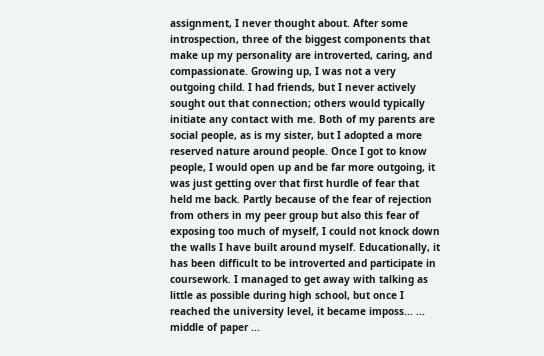assignment, I never thought about. After some introspection, three of the biggest components that make up my personality are introverted, caring, and compassionate. Growing up, I was not a very outgoing child. I had friends, but I never actively sought out that connection; others would typically initiate any contact with me. Both of my parents are social people, as is my sister, but I adopted a more reserved nature around people. Once I got to know people, I would open up and be far more outgoing, it was just getting over that first hurdle of fear that held me back. Partly because of the fear of rejection from others in my peer group but also this fear of exposing too much of myself, I could not knock down the walls I have built around myself. Educationally, it has been difficult to be introverted and participate in coursework. I managed to get away with talking as little as possible during high school, but once I reached the university level, it became imposs... ... middle of paper ...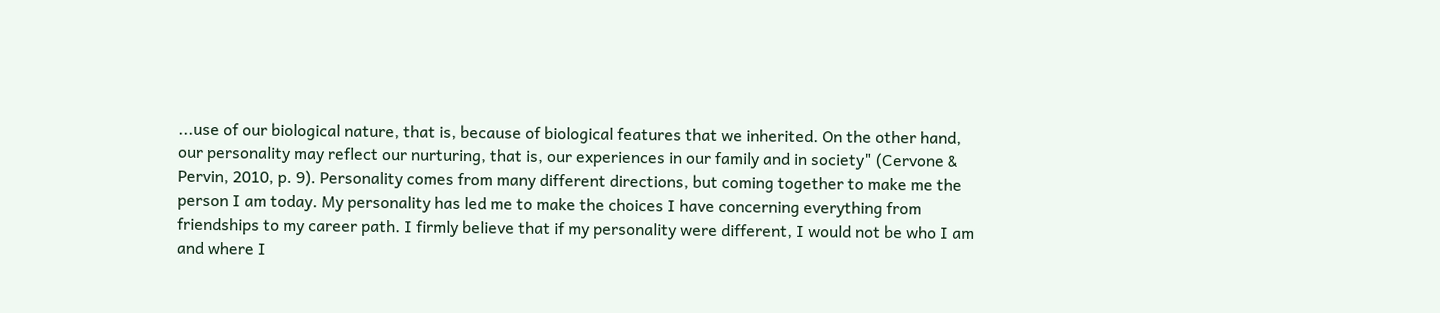...use of our biological nature, that is, because of biological features that we inherited. On the other hand, our personality may reflect our nurturing, that is, our experiences in our family and in society" (Cervone & Pervin, 2010, p. 9). Personality comes from many different directions, but coming together to make me the person I am today. My personality has led me to make the choices I have concerning everything from friendships to my career path. I firmly believe that if my personality were different, I would not be who I am and where I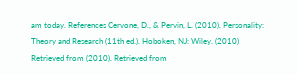am today. References Cervone, D., & Pervin, L. (2010). Personality: Theory and Research (11th ed.). Hoboken, NJ: Wiley. (2010) Retrieved from (2010). Retrieved from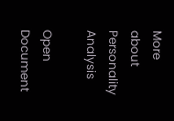More about Personality Analysis

Open Document